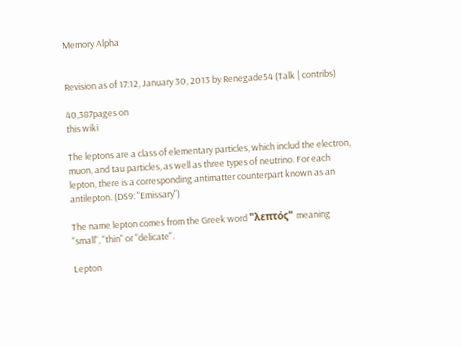Memory Alpha


Revision as of 17:12, January 30, 2013 by Renegade54 (Talk | contribs)

40,387pages on
this wiki

The leptons are a class of elementary particles, which includ the electron, muon, and tau particles, as well as three types of neutrino. For each lepton, there is a corresponding antimatter counterpart known as an antilepton. (DS9: "Emissary")

The name lepton comes from the Greek word "λεπτός" meaning "small", "thin" or "delicate".

Lepton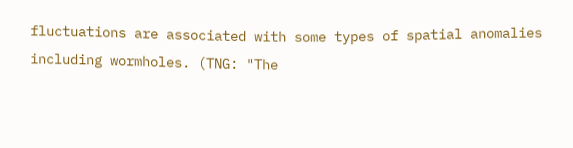fluctuations are associated with some types of spatial anomalies including wormholes. (TNG: "The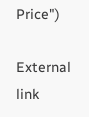Price")

External link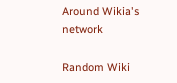Around Wikia's network

Random Wiki